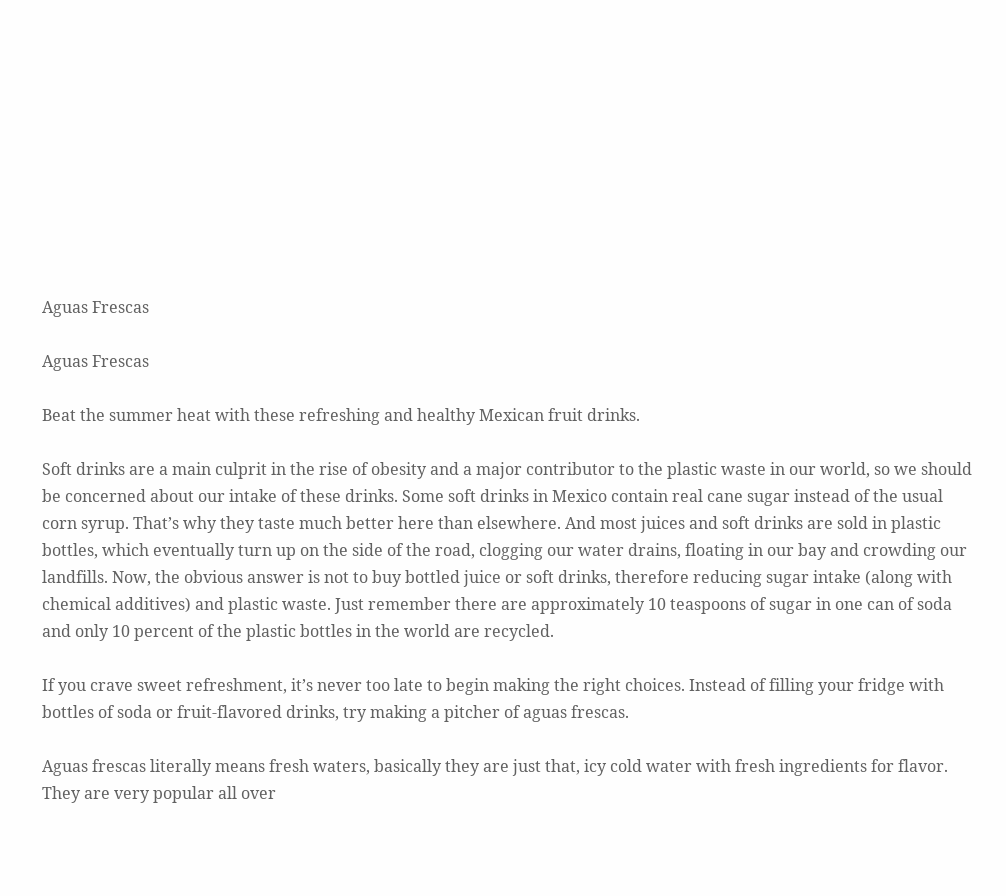Aguas Frescas

Aguas Frescas

Beat the summer heat with these refreshing and healthy Mexican fruit drinks.

Soft drinks are a main culprit in the rise of obesity and a major contributor to the plastic waste in our world, so we should be concerned about our intake of these drinks. Some soft drinks in Mexico contain real cane sugar instead of the usual corn syrup. That’s why they taste much better here than elsewhere. And most juices and soft drinks are sold in plastic bottles, which eventually turn up on the side of the road, clogging our water drains, floating in our bay and crowding our landfills. Now, the obvious answer is not to buy bottled juice or soft drinks, therefore reducing sugar intake (along with chemical additives) and plastic waste. Just remember there are approximately 10 teaspoons of sugar in one can of soda and only 10 percent of the plastic bottles in the world are recycled.

If you crave sweet refreshment, it’s never too late to begin making the right choices. Instead of filling your fridge with bottles of soda or fruit-flavored drinks, try making a pitcher of aguas frescas.

Aguas frescas literally means fresh waters, basically they are just that, icy cold water with fresh ingredients for flavor.  They are very popular all over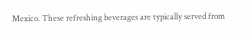Mexico. These refreshing beverages are typically served from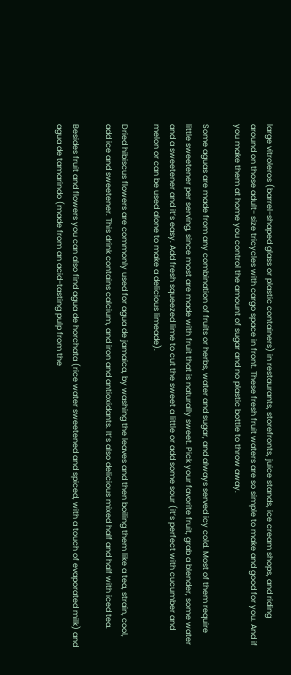large vitroleros (barrel-shaped glass or plastic containers) in restaurants, storefronts, juice stands, ice cream shops, and riding around on those adult- size tricycles with cargo space in front. These fresh fruit waters are so simple to make and good for you. And if you make them at home you control the amount of sugar and no plastic bottle to throw away.

Some aguas are made from any combination of fruits or herbs, water and sugar, and always served icy cold. Most of them require little sweetener per serving, since most are made with fruit that is naturally sweet. Pick your favorite fruit, grab a blender, some water and a sweetener and it’s easy. Add fresh squeezed lime to cut the sweet a little or add some sour (it’s perfect with cucumber and melon or can be used alone to make a delicious limeade).

Dried hibiscus flowers are commonly used for agua de jamaica, by washing the leaves and then boiling them like a tea, strain, cool, add ice and sweetener. This drink contains calcium, and iron and antioxidants. It’s also delicious mixed half and half with iced tea.

Besides fruit and flowers you can also find agua de horchata (rice water sweetened and spiced, with a touch of evaporated milk) and agua de tamarindo (made from an acid-tasting pulp from the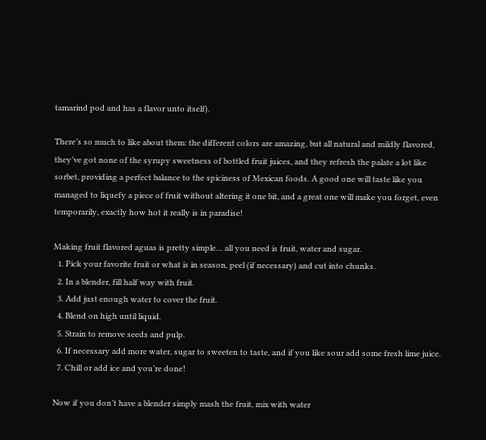tamarind pod and has a flavor unto itself).

There’s so much to like about them: the different colors are amazing, but all natural and mildly flavored, they’ve got none of the syrupy sweetness of bottled fruit juices, and they refresh the palate a lot like sorbet, providing a perfect balance to the spiciness of Mexican foods. A good one will taste like you managed to liquefy a piece of fruit without altering it one bit, and a great one will make you forget, even temporarily, exactly how hot it really is in paradise!

Making fruit flavored aguas is pretty simple… all you need is fruit, water and sugar.
  1. Pick your favorite fruit or what is in season, peel (if necessary) and cut into chunks.
  2. In a blender, fill half way with fruit.
  3. Add just enough water to cover the fruit.
  4. Blend on high until liquid.
  5. Strain to remove seeds and pulp.
  6. If necessary add more water, sugar to sweeten to taste, and if you like sour add some fresh lime juice.
  7. Chill or add ice and you’re done!

Now if you don’t have a blender simply mash the fruit, mix with water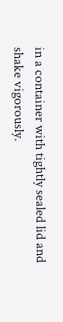in a container with tightly sealed lid and shake vigorously.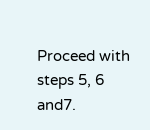Proceed with steps 5, 6 and7.